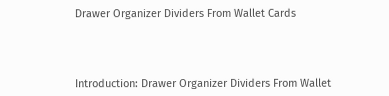Drawer Organizer Dividers From Wallet Cards




Introduction: Drawer Organizer Dividers From Wallet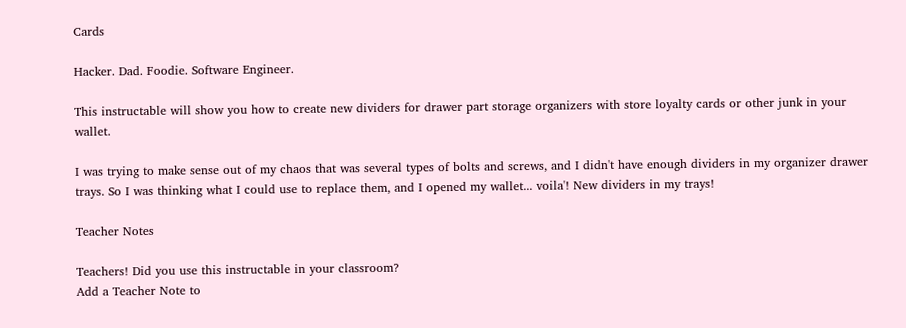Cards

Hacker. Dad. Foodie. Software Engineer.

This instructable will show you how to create new dividers for drawer part storage organizers with store loyalty cards or other junk in your wallet.

I was trying to make sense out of my chaos that was several types of bolts and screws, and I didn't have enough dividers in my organizer drawer trays. So I was thinking what I could use to replace them, and I opened my wallet... voila'! New dividers in my trays!

Teacher Notes

Teachers! Did you use this instructable in your classroom?
Add a Teacher Note to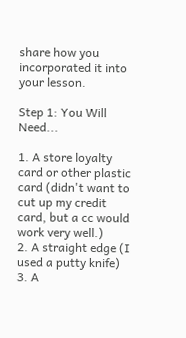share how you incorporated it into your lesson.

Step 1: You Will Need...

1. A store loyalty card or other plastic card (didn't want to cut up my credit card, but a cc would work very well.)
2. A straight edge (I used a putty knife)
3. A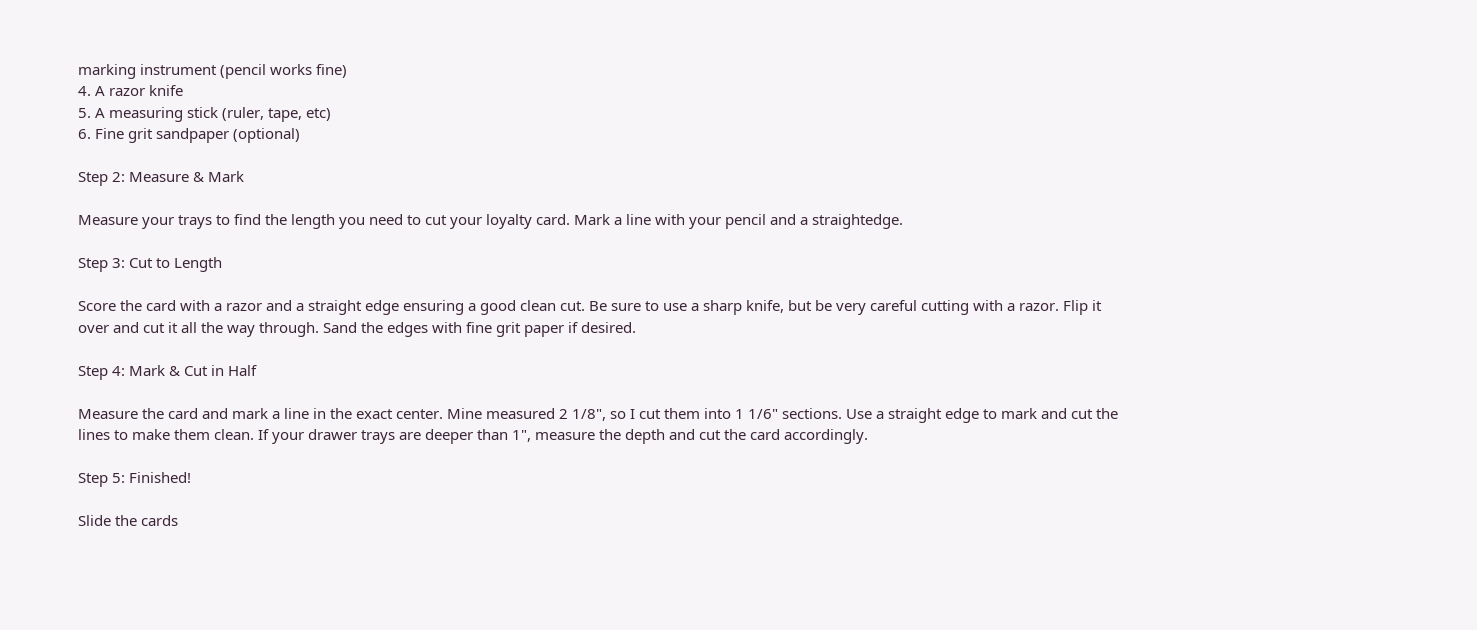marking instrument (pencil works fine)
4. A razor knife
5. A measuring stick (ruler, tape, etc)
6. Fine grit sandpaper (optional)

Step 2: Measure & Mark

Measure your trays to find the length you need to cut your loyalty card. Mark a line with your pencil and a straightedge.

Step 3: Cut to Length

Score the card with a razor and a straight edge ensuring a good clean cut. Be sure to use a sharp knife, but be very careful cutting with a razor. Flip it over and cut it all the way through. Sand the edges with fine grit paper if desired.

Step 4: Mark & Cut in Half

Measure the card and mark a line in the exact center. Mine measured 2 1/8", so I cut them into 1 1/6" sections. Use a straight edge to mark and cut the lines to make them clean. If your drawer trays are deeper than 1", measure the depth and cut the card accordingly.

Step 5: Finished!

Slide the cards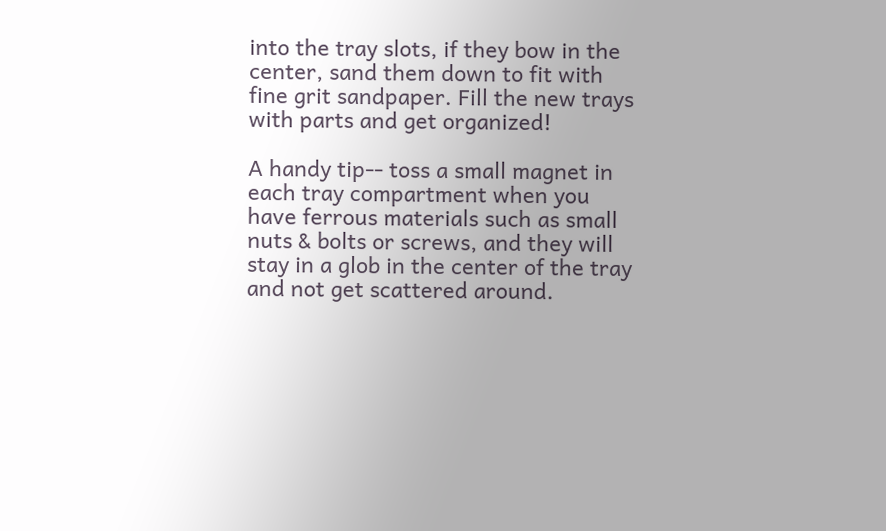into the tray slots, if they bow in the center, sand them down to fit with fine grit sandpaper. Fill the new trays with parts and get organized!

A handy tip-- toss a small magnet in each tray compartment when you have ferrous materials such as small nuts & bolts or screws, and they will stay in a glob in the center of the tray and not get scattered around.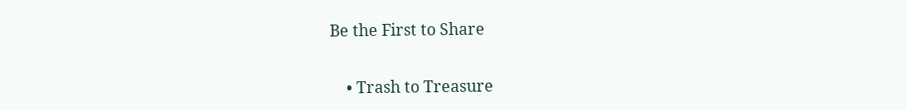Be the First to Share


    • Trash to Treasure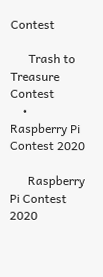Contest

      Trash to Treasure Contest
    • Raspberry Pi Contest 2020

      Raspberry Pi Contest 2020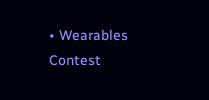• Wearables Contest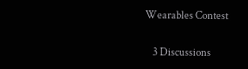Wearables Contest

    3 Discussions